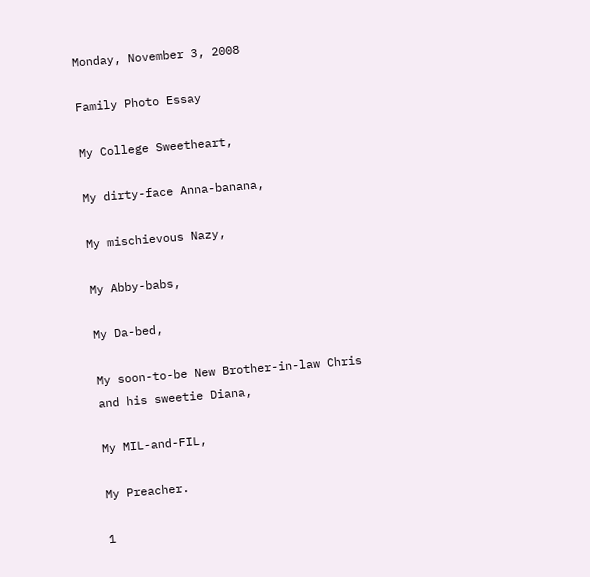Monday, November 3, 2008

Family Photo Essay

My College Sweetheart,

My dirty-face Anna-banana,

My mischievous Nazy,

My Abby-babs,

My Da-bed,

My soon-to-be New Brother-in-law Chris and his sweetie Diana,

My MIL-and-FIL,

My Preacher.

1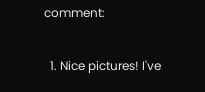comment:

  1. Nice pictures! I've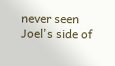never seen Joel's side of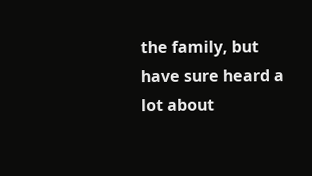the family, but have sure heard a lot about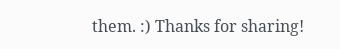them. :) Thanks for sharing!